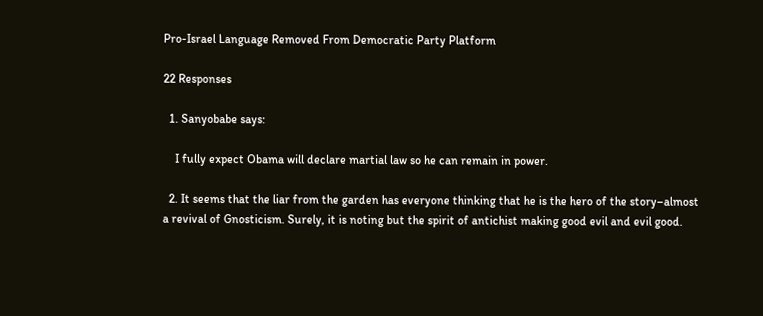Pro-Israel Language Removed From Democratic Party Platform

22 Responses

  1. Sanyobabe says:

    I fully expect Obama will declare martial law so he can remain in power.

  2. It seems that the liar from the garden has everyone thinking that he is the hero of the story–almost a revival of Gnosticism. Surely, it is noting but the spirit of antichist making good evil and evil good.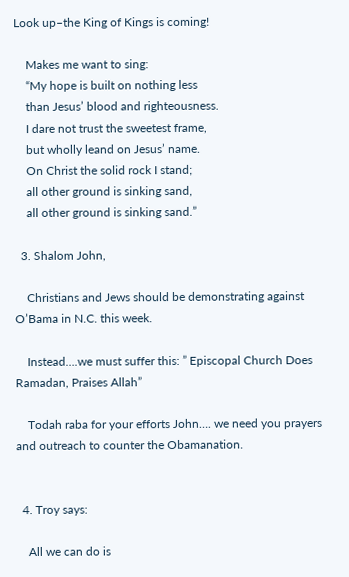Look up–the King of Kings is coming!

    Makes me want to sing:
    “My hope is built on nothing less
    than Jesus’ blood and righteousness.
    I dare not trust the sweetest frame,
    but wholly leand on Jesus’ name.
    On Christ the solid rock I stand;
    all other ground is sinking sand,
    all other ground is sinking sand.”

  3. Shalom John,

    Christians and Jews should be demonstrating against O’Bama in N.C. this week.

    Instead….we must suffer this: ” Episcopal Church Does Ramadan, Praises Allah”

    Todah raba for your efforts John…. we need you prayers and outreach to counter the Obamanation.


  4. Troy says:

    All we can do is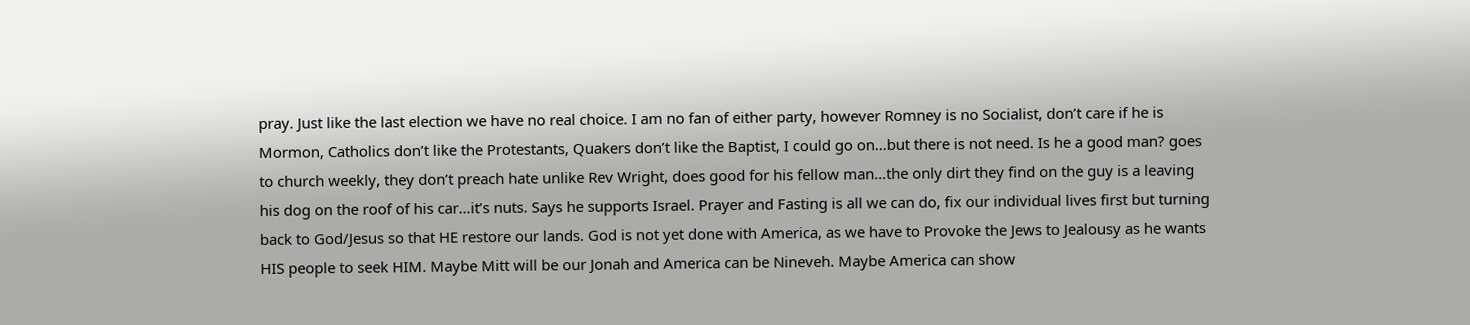pray. Just like the last election we have no real choice. I am no fan of either party, however Romney is no Socialist, don’t care if he is Mormon, Catholics don’t like the Protestants, Quakers don’t like the Baptist, I could go on…but there is not need. Is he a good man? goes to church weekly, they don’t preach hate unlike Rev Wright, does good for his fellow man…the only dirt they find on the guy is a leaving his dog on the roof of his car…it’s nuts. Says he supports Israel. Prayer and Fasting is all we can do, fix our individual lives first but turning back to God/Jesus so that HE restore our lands. God is not yet done with America, as we have to Provoke the Jews to Jealousy as he wants HIS people to seek HIM. Maybe Mitt will be our Jonah and America can be Nineveh. Maybe America can show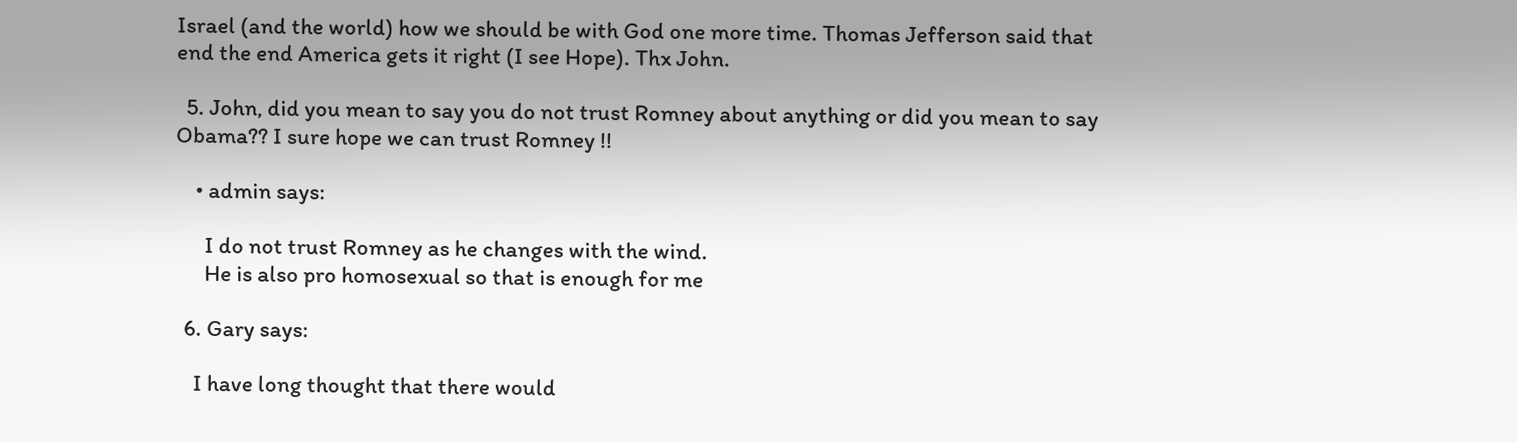Israel (and the world) how we should be with God one more time. Thomas Jefferson said that end the end America gets it right (I see Hope). Thx John.

  5. John, did you mean to say you do not trust Romney about anything or did you mean to say Obama?? I sure hope we can trust Romney !!

    • admin says:

      I do not trust Romney as he changes with the wind.
      He is also pro homosexual so that is enough for me

  6. Gary says:

    I have long thought that there would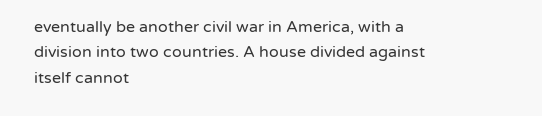eventually be another civil war in America, with a division into two countries. A house divided against itself cannot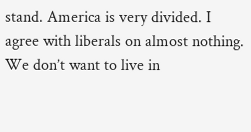stand. America is very divided. I agree with liberals on almost nothing. We don’t want to live in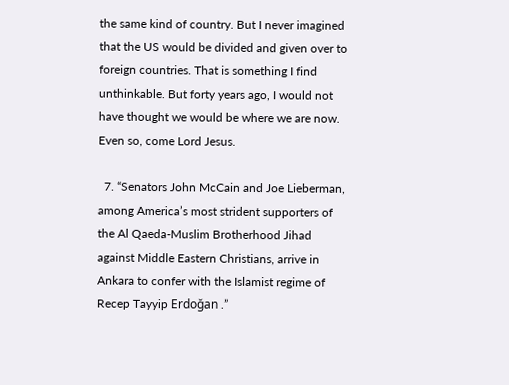the same kind of country. But I never imagined that the US would be divided and given over to foreign countries. That is something I find unthinkable. But forty years ago, I would not have thought we would be where we are now. Even so, come Lord Jesus.

  7. “Senators John McCain and Joe Lieberman, among America’s most strident supporters of the Al Qaeda-Muslim Brotherhood Jihad against Middle Eastern Christians, arrive in Ankara to confer with the Islamist regime of Recep Tayyip Erdoğan .”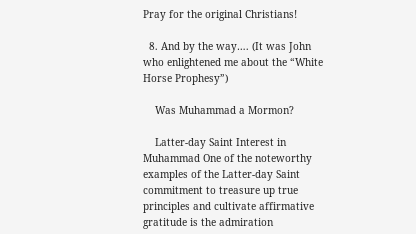Pray for the original Christians!

  8. And by the way…. (It was John who enlightened me about the “White Horse Prophesy”)

    Was Muhammad a Mormon?

    Latter-day Saint Interest in Muhammad One of the noteworthy examples of the Latter-day Saint commitment to treasure up true principles and cultivate affirmative gratitude is the admiration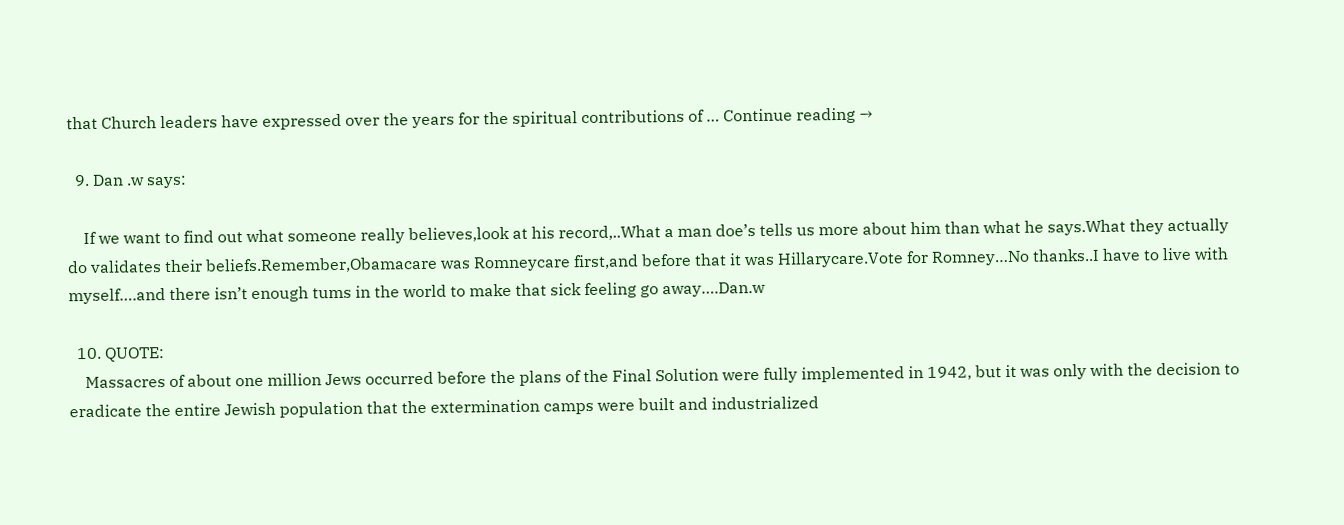that Church leaders have expressed over the years for the spiritual contributions of … Continue reading →

  9. Dan .w says:

    If we want to find out what someone really believes,look at his record,..What a man doe’s tells us more about him than what he says.What they actually do validates their beliefs.Remember,Obamacare was Romneycare first,and before that it was Hillarycare.Vote for Romney…No thanks..I have to live with myself….and there isn’t enough tums in the world to make that sick feeling go away….Dan.w

  10. QUOTE:
    Massacres of about one million Jews occurred before the plans of the Final Solution were fully implemented in 1942, but it was only with the decision to eradicate the entire Jewish population that the extermination camps were built and industrialized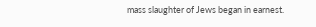mass slaughter of Jews began in earnest.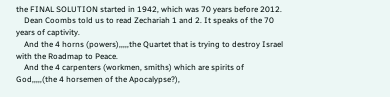the FINAL SOLUTION started in 1942, which was 70 years before 2012.
    Dean Coombs told us to read Zechariah 1 and 2. It speaks of the 70 years of captivity.
    And the 4 horns (powers),,,,,the Quartet that is trying to destroy Israel with the Roadmap to Peace.
    And the 4 carpenters (workmen, smiths) which are spirits of God,,,,,(the 4 horsemen of the Apocalypse?),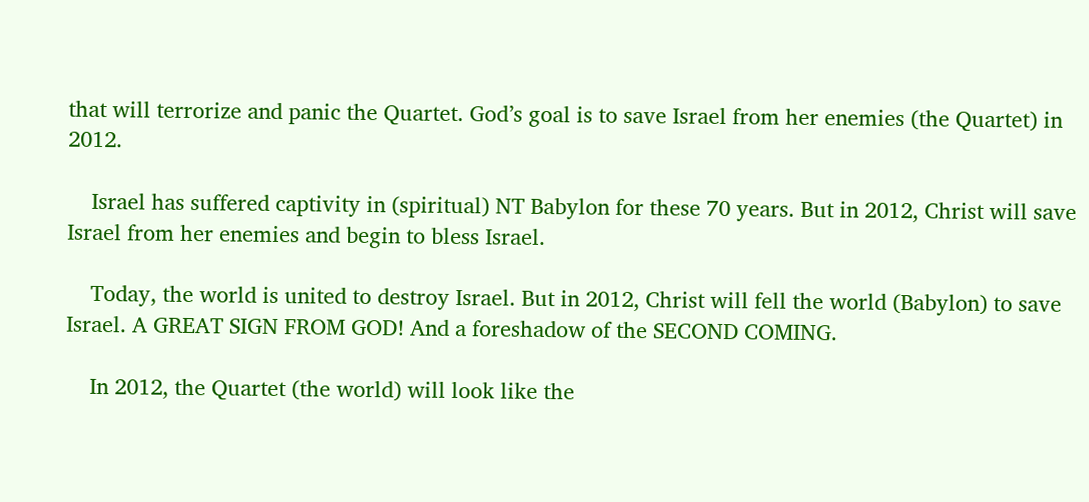that will terrorize and panic the Quartet. God’s goal is to save Israel from her enemies (the Quartet) in 2012.

    Israel has suffered captivity in (spiritual) NT Babylon for these 70 years. But in 2012, Christ will save Israel from her enemies and begin to bless Israel.

    Today, the world is united to destroy Israel. But in 2012, Christ will fell the world (Babylon) to save Israel. A GREAT SIGN FROM GOD! And a foreshadow of the SECOND COMING.

    In 2012, the Quartet (the world) will look like the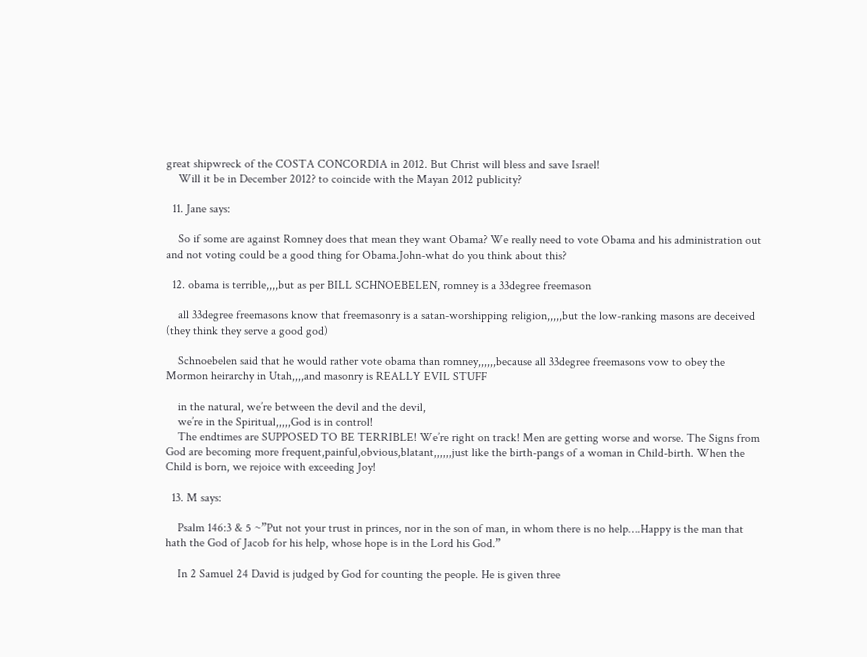great shipwreck of the COSTA CONCORDIA in 2012. But Christ will bless and save Israel!
    Will it be in December 2012? to coincide with the Mayan 2012 publicity?

  11. Jane says:

    So if some are against Romney does that mean they want Obama? We really need to vote Obama and his administration out and not voting could be a good thing for Obama.John-what do you think about this?

  12. obama is terrible,,,,but as per BILL SCHNOEBELEN, romney is a 33degree freemason

    all 33degree freemasons know that freemasonry is a satan-worshipping religion,,,,,but the low-ranking masons are deceived (they think they serve a good god)

    Schnoebelen said that he would rather vote obama than romney,,,,,,because all 33degree freemasons vow to obey the Mormon heirarchy in Utah,,,,and masonry is REALLY EVIL STUFF

    in the natural, we’re between the devil and the devil,
    we’re in the Spiritual,,,,,God is in control!
    The endtimes are SUPPOSED TO BE TERRIBLE! We’re right on track! Men are getting worse and worse. The Signs from God are becoming more frequent,painful,obvious,blatant,,,,,,just like the birth-pangs of a woman in Child-birth. When the Child is born, we rejoice with exceeding Joy!

  13. M says:

    Psalm 146:3 & 5 ~”Put not your trust in princes, nor in the son of man, in whom there is no help….Happy is the man that hath the God of Jacob for his help, whose hope is in the Lord his God.”

    In 2 Samuel 24 David is judged by God for counting the people. He is given three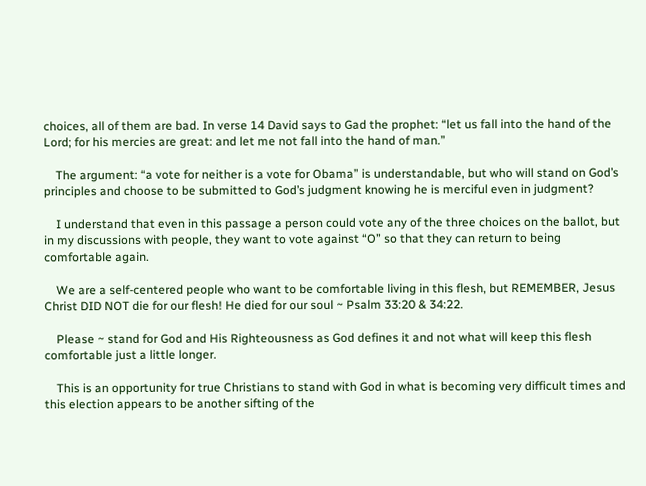choices, all of them are bad. In verse 14 David says to Gad the prophet: “let us fall into the hand of the Lord; for his mercies are great: and let me not fall into the hand of man.”

    The argument: “a vote for neither is a vote for Obama” is understandable, but who will stand on God’s principles and choose to be submitted to God’s judgment knowing he is merciful even in judgment?

    I understand that even in this passage a person could vote any of the three choices on the ballot, but in my discussions with people, they want to vote against “O” so that they can return to being comfortable again.

    We are a self-centered people who want to be comfortable living in this flesh, but REMEMBER, Jesus Christ DID NOT die for our flesh! He died for our soul ~ Psalm 33:20 & 34:22.

    Please ~ stand for God and His Righteousness as God defines it and not what will keep this flesh comfortable just a little longer.

    This is an opportunity for true Christians to stand with God in what is becoming very difficult times and this election appears to be another sifting of the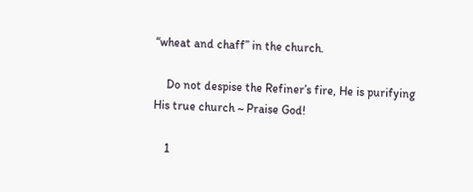“wheat and chaff” in the church.

    Do not despise the Refiner’s fire, He is purifying His true church ~ Praise God!

    1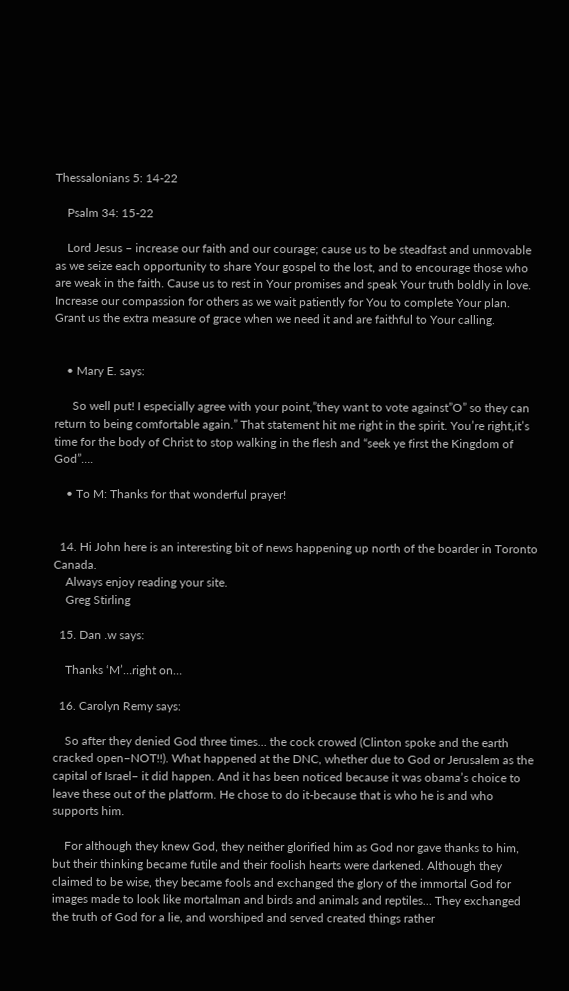Thessalonians 5: 14-22

    Psalm 34: 15-22

    Lord Jesus – increase our faith and our courage; cause us to be steadfast and unmovable as we seize each opportunity to share Your gospel to the lost, and to encourage those who are weak in the faith. Cause us to rest in Your promises and speak Your truth boldly in love. Increase our compassion for others as we wait patiently for You to complete Your plan. Grant us the extra measure of grace when we need it and are faithful to Your calling.


    • Mary E. says:

      So well put! I especially agree with your point,”they want to vote against”O” so they can return to being comfortable again.” That statement hit me right in the spirit. You’re right,it’s time for the body of Christ to stop walking in the flesh and “seek ye first the Kingdom of God”….

    • To M: Thanks for that wonderful prayer!


  14. Hi John here is an interesting bit of news happening up north of the boarder in Toronto Canada.
    Always enjoy reading your site.
    Greg Stirling

  15. Dan .w says:

    Thanks ‘M’…right on…

  16. Carolyn Remy says:

    So after they denied God three times… the cock crowed (Clinton spoke and the earth cracked open–NOT!!). What happened at the DNC, whether due to God or Jerusalem as the capital of Israel– it did happen. And it has been noticed because it was obama’s choice to leave these out of the platform. He chose to do it-because that is who he is and who supports him.

    For although they knew God, they neither glorified him as God nor gave thanks to him, but their thinking became futile and their foolish hearts were darkened. Although they claimed to be wise, they became fools and exchanged the glory of the immortal God for images made to look like mortalman and birds and animals and reptiles… They exchanged the truth of God for a lie, and worshiped and served created things rather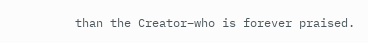than the Creator–who is forever praised.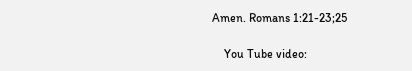Amen. Romans 1:21-23;25

    You Tube video: